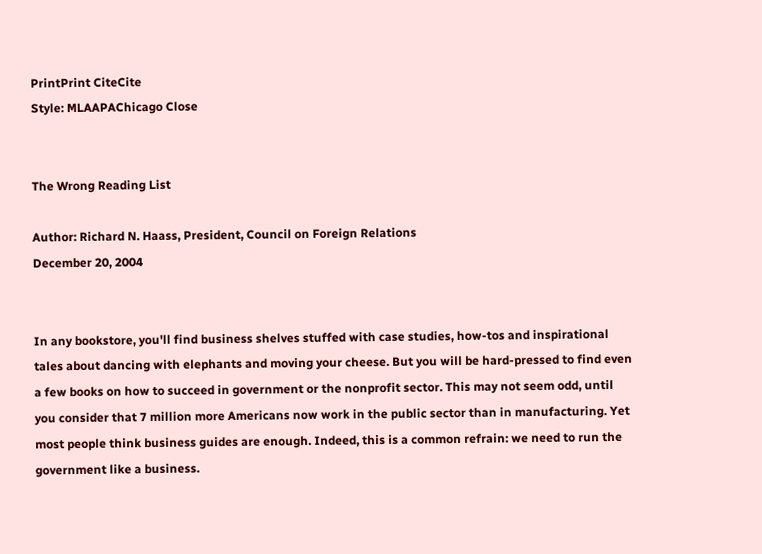PrintPrint CiteCite
Style: MLAAPAChicago Close


The Wrong Reading List

Author: Richard N. Haass, President, Council on Foreign Relations
December 20, 2004


In any bookstore, you'll find business shelves stuffed with case studies, how-tos and inspirational tales about dancing with elephants and moving your cheese. But you will be hard-pressed to find even a few books on how to succeed in government or the nonprofit sector. This may not seem odd, until you consider that 7 million more Americans now work in the public sector than in manufacturing. Yet most people think business guides are enough. Indeed, this is a common refrain: we need to run the government like a business.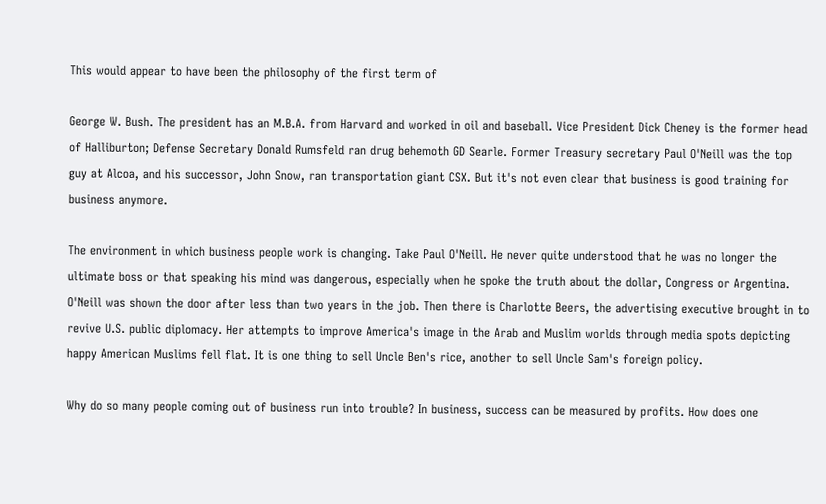This would appear to have been the philosophy of the first term of

George W. Bush. The president has an M.B.A. from Harvard and worked in oil and baseball. Vice President Dick Cheney is the former head of Halliburton; Defense Secretary Donald Rumsfeld ran drug behemoth GD Searle. Former Treasury secretary Paul O'Neill was the top guy at Alcoa, and his successor, John Snow, ran transportation giant CSX. But it's not even clear that business is good training for business anymore.

The environment in which business people work is changing. Take Paul O'Neill. He never quite understood that he was no longer the ultimate boss or that speaking his mind was dangerous, especially when he spoke the truth about the dollar, Congress or Argentina. O'Neill was shown the door after less than two years in the job. Then there is Charlotte Beers, the advertising executive brought in to revive U.S. public diplomacy. Her attempts to improve America's image in the Arab and Muslim worlds through media spots depicting happy American Muslims fell flat. It is one thing to sell Uncle Ben's rice, another to sell Uncle Sam's foreign policy.

Why do so many people coming out of business run into trouble? In business, success can be measured by profits. How does one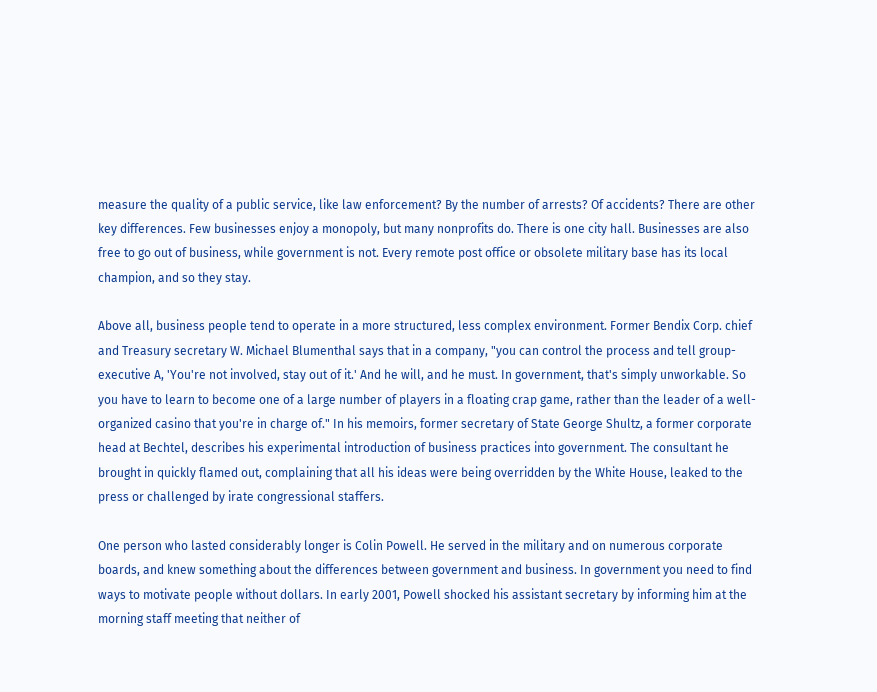measure the quality of a public service, like law enforcement? By the number of arrests? Of accidents? There are other key differences. Few businesses enjoy a monopoly, but many nonprofits do. There is one city hall. Businesses are also free to go out of business, while government is not. Every remote post office or obsolete military base has its local champion, and so they stay.

Above all, business people tend to operate in a more structured, less complex environment. Former Bendix Corp. chief and Treasury secretary W. Michael Blumenthal says that in a company, "you can control the process and tell group-executive A, 'You're not involved, stay out of it.' And he will, and he must. In government, that's simply unworkable. So you have to learn to become one of a large number of players in a floating crap game, rather than the leader of a well-organized casino that you're in charge of." In his memoirs, former secretary of State George Shultz, a former corporate head at Bechtel, describes his experimental introduction of business practices into government. The consultant he brought in quickly flamed out, complaining that all his ideas were being overridden by the White House, leaked to the press or challenged by irate congressional staffers.

One person who lasted considerably longer is Colin Powell. He served in the military and on numerous corporate boards, and knew something about the differences between government and business. In government you need to find ways to motivate people without dollars. In early 2001, Powell shocked his assistant secretary by informing him at the morning staff meeting that neither of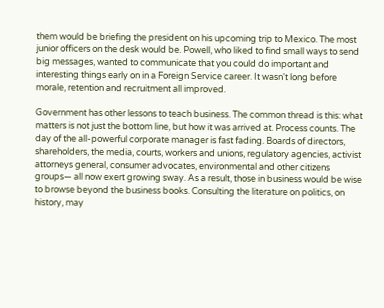them would be briefing the president on his upcoming trip to Mexico. The most junior officers on the desk would be. Powell, who liked to find small ways to send big messages, wanted to communicate that you could do important and interesting things early on in a Foreign Service career. It wasn't long before morale, retention and recruitment all improved.

Government has other lessons to teach business. The common thread is this: what matters is not just the bottom line, but how it was arrived at. Process counts. The day of the all-powerful corporate manager is fast fading. Boards of directors, shareholders, the media, courts, workers and unions, regulatory agencies, activist attorneys general, consumer advocates, environmental and other citizens groups— all now exert growing sway. As a result, those in business would be wise to browse beyond the business books. Consulting the literature on politics, on history, may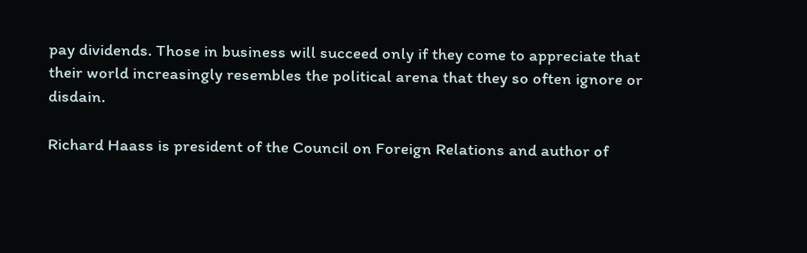pay dividends. Those in business will succeed only if they come to appreciate that their world increasingly resembles the political arena that they so often ignore or disdain.

Richard Haass is president of the Council on Foreign Relations and author of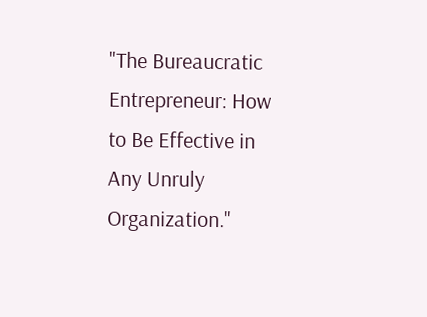"The Bureaucratic Entrepreneur: How to Be Effective in Any Unruly Organization."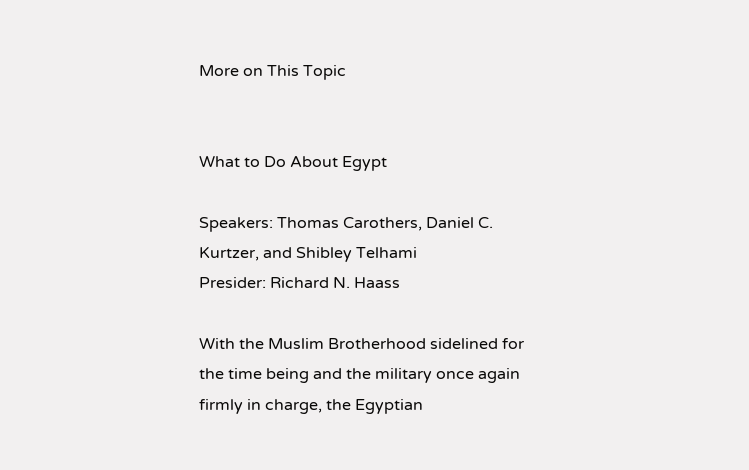More on This Topic


What to Do About Egypt

Speakers: Thomas Carothers, Daniel C. Kurtzer, and Shibley Telhami
Presider: Richard N. Haass

With the Muslim Brotherhood sidelined for the time being and the military once again firmly in charge, the Egyptian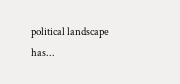political landscape has...